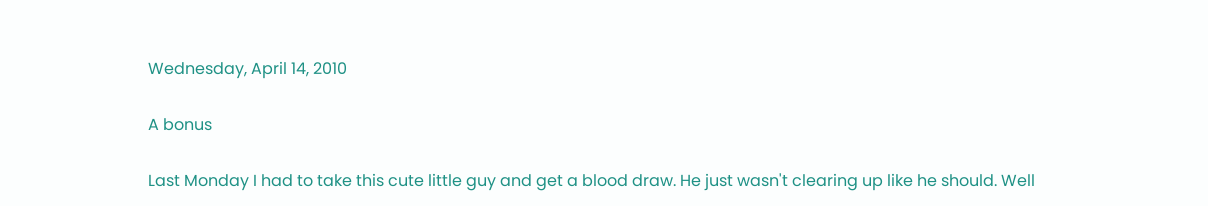Wednesday, April 14, 2010

A bonus

Last Monday I had to take this cute little guy and get a blood draw. He just wasn't clearing up like he should. Well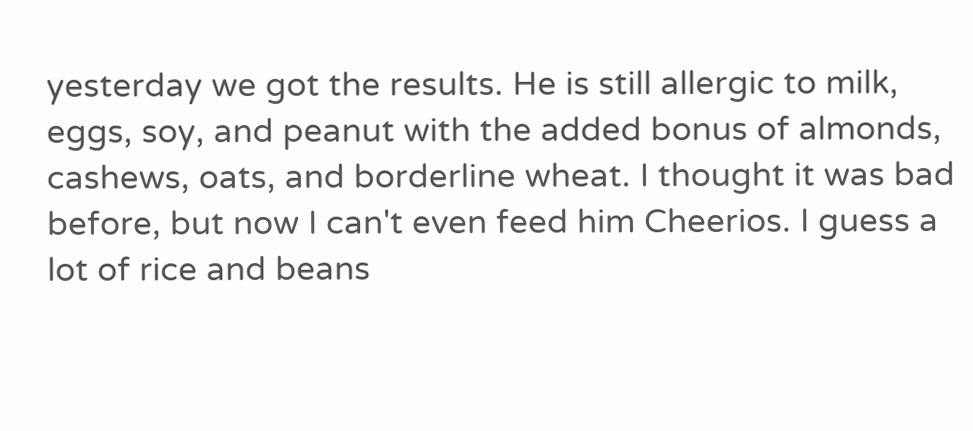yesterday we got the results. He is still allergic to milk, eggs, soy, and peanut with the added bonus of almonds, cashews, oats, and borderline wheat. I thought it was bad before, but now I can't even feed him Cheerios. I guess a lot of rice and beans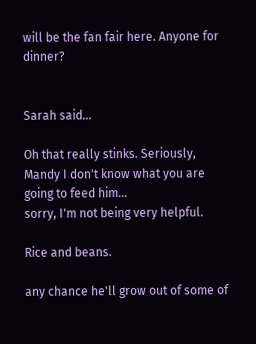will be the fan fair here. Anyone for dinner?


Sarah said...

Oh that really stinks. Seriously, Mandy I don't know what you are going to feed him...
sorry, I'm not being very helpful.

Rice and beans.

any chance he'll grow out of some of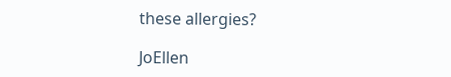these allergies?

JoEllen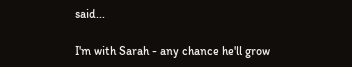said...

I'm with Sarah - any chance he'll grow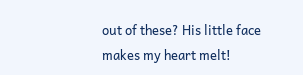out of these? His little face makes my heart melt!